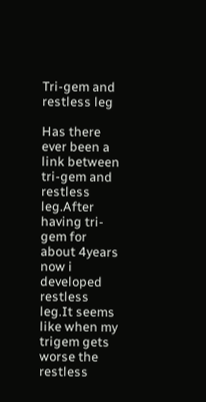Tri-gem and restless leg

Has there ever been a link between tri-gem and restless leg.After having tri-gem for about 4years now i developed restless leg.It seems like when my trigem gets worse the restless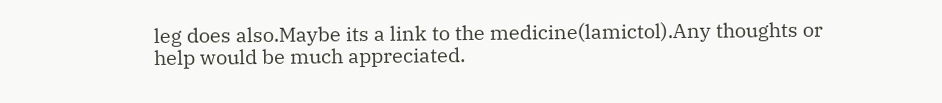leg does also.Maybe its a link to the medicine(lamictol).Any thoughts or help would be much appreciated.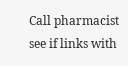Call pharmacist see if links with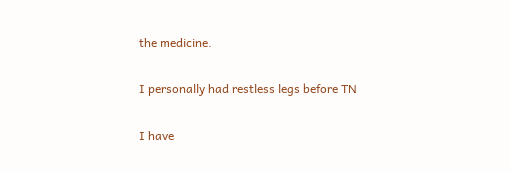the medicine.

I personally had restless legs before TN

I have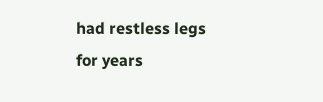had restless legs for years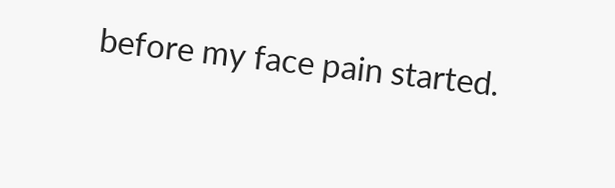before my face pain started.